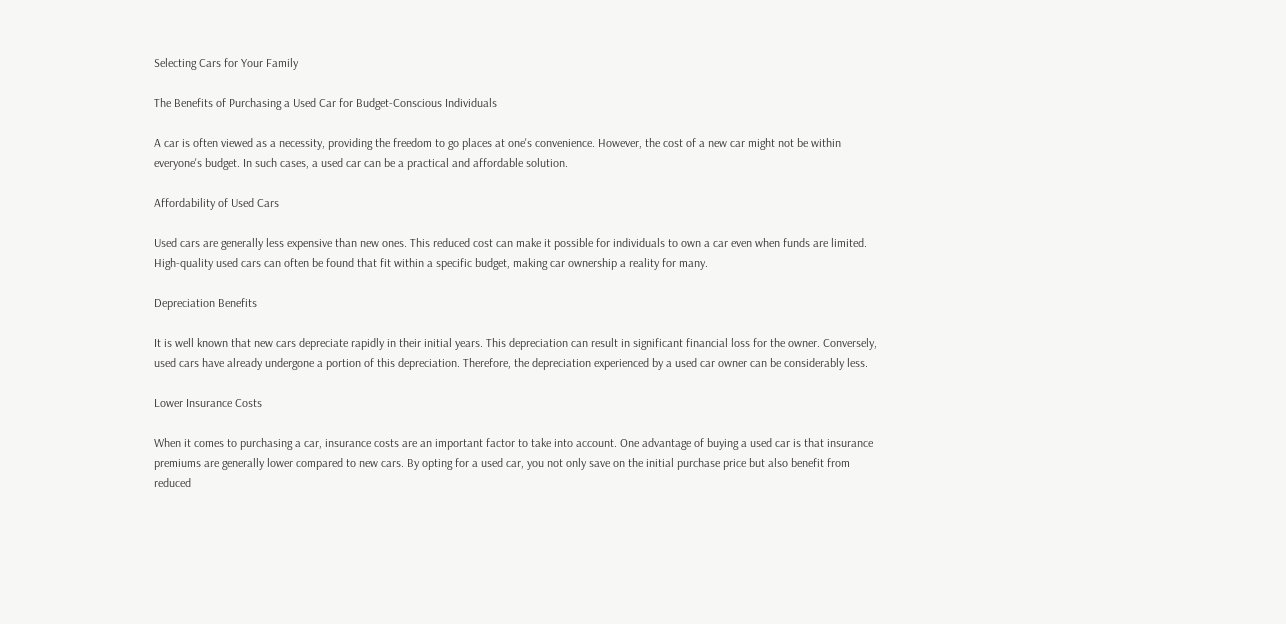Selecting Cars for Your Family

The Benefits of Purchasing a Used Car for Budget-Conscious Individuals

A car is often viewed as a necessity, providing the freedom to go places at one's convenience. However, the cost of a new car might not be within everyone's budget. In such cases, a used car can be a practical and affordable solution.

Affordability of Used Cars

Used cars are generally less expensive than new ones. This reduced cost can make it possible for individuals to own a car even when funds are limited. High-quality used cars can often be found that fit within a specific budget, making car ownership a reality for many.

Depreciation Benefits

It is well known that new cars depreciate rapidly in their initial years. This depreciation can result in significant financial loss for the owner. Conversely, used cars have already undergone a portion of this depreciation. Therefore, the depreciation experienced by a used car owner can be considerably less.

Lower Insurance Costs

When it comes to purchasing a car, insurance costs are an important factor to take into account. One advantage of buying a used car is that insurance premiums are generally lower compared to new cars. By opting for a used car, you not only save on the initial purchase price but also benefit from reduced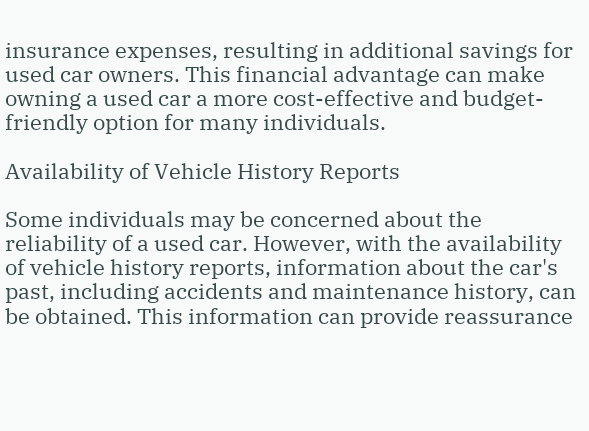insurance expenses, resulting in additional savings for used car owners. This financial advantage can make owning a used car a more cost-effective and budget-friendly option for many individuals.

Availability of Vehicle History Reports

Some individuals may be concerned about the reliability of a used car. However, with the availability of vehicle history reports, information about the car's past, including accidents and maintenance history, can be obtained. This information can provide reassurance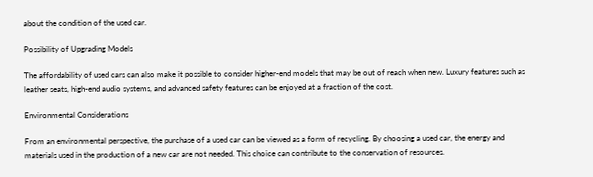about the condition of the used car.

Possibility of Upgrading Models

The affordability of used cars can also make it possible to consider higher-end models that may be out of reach when new. Luxury features such as leather seats, high-end audio systems, and advanced safety features can be enjoyed at a fraction of the cost.

Environmental Considerations

From an environmental perspective, the purchase of a used car can be viewed as a form of recycling. By choosing a used car, the energy and materials used in the production of a new car are not needed. This choice can contribute to the conservation of resources.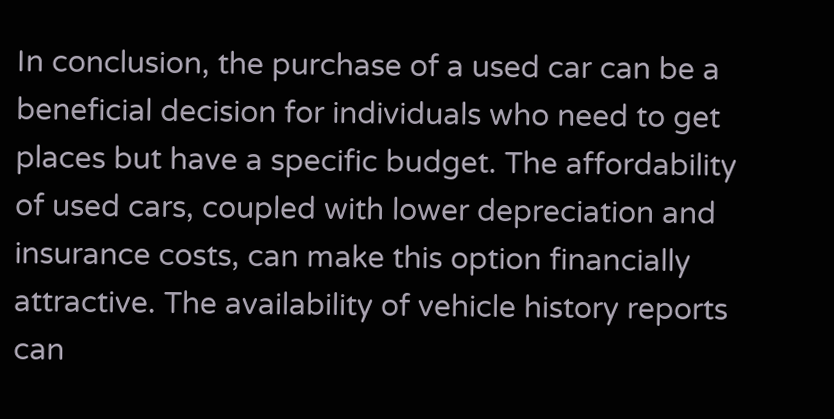In conclusion, the purchase of a used car can be a beneficial decision for individuals who need to get places but have a specific budget. The affordability of used cars, coupled with lower depreciation and insurance costs, can make this option financially attractive. The availability of vehicle history reports can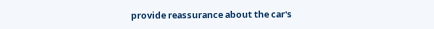provide reassurance about the car's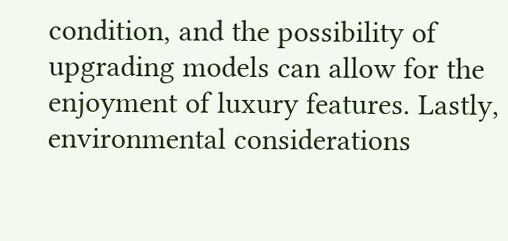condition, and the possibility of upgrading models can allow for the enjoyment of luxury features. Lastly, environmental considerations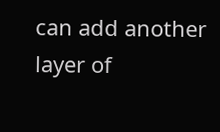can add another layer of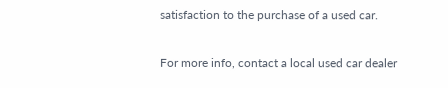satisfaction to the purchase of a used car.

For more info, contact a local used car dealer